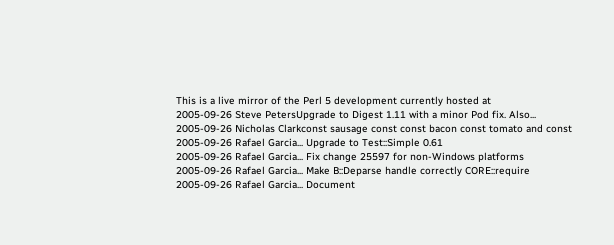This is a live mirror of the Perl 5 development currently hosted at
2005-09-26 Steve PetersUpgrade to Digest 1.11 with a minor Pod fix. Also...
2005-09-26 Nicholas Clarkconst sausage const const bacon const tomato and const
2005-09-26 Rafael Garcia... Upgrade to Test::Simple 0.61
2005-09-26 Rafael Garcia... Fix change 25597 for non-Windows platforms
2005-09-26 Rafael Garcia... Make B::Deparse handle correctly CORE::require
2005-09-26 Rafael Garcia... Document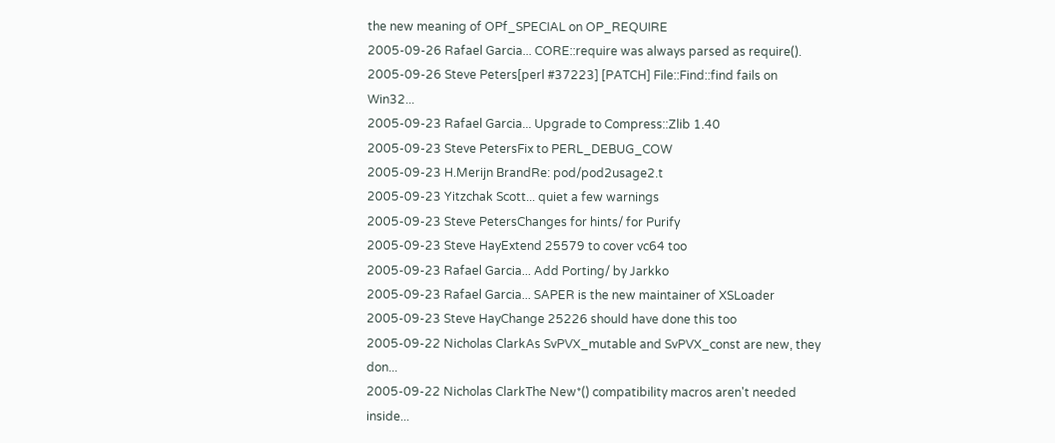the new meaning of OPf_SPECIAL on OP_REQUIRE
2005-09-26 Rafael Garcia... CORE::require was always parsed as require().
2005-09-26 Steve Peters[perl #37223] [PATCH] File::Find::find fails on Win32...
2005-09-23 Rafael Garcia... Upgrade to Compress::Zlib 1.40
2005-09-23 Steve PetersFix to PERL_DEBUG_COW
2005-09-23 H.Merijn BrandRe: pod/pod2usage2.t
2005-09-23 Yitzchak Scott... quiet a few warnings
2005-09-23 Steve PetersChanges for hints/ for Purify
2005-09-23 Steve HayExtend 25579 to cover vc64 too
2005-09-23 Rafael Garcia... Add Porting/ by Jarkko
2005-09-23 Rafael Garcia... SAPER is the new maintainer of XSLoader
2005-09-23 Steve HayChange 25226 should have done this too
2005-09-22 Nicholas ClarkAs SvPVX_mutable and SvPVX_const are new, they don...
2005-09-22 Nicholas ClarkThe New*() compatibility macros aren't needed inside...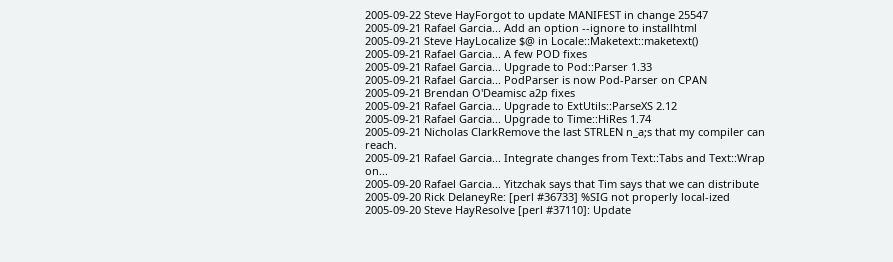2005-09-22 Steve HayForgot to update MANIFEST in change 25547
2005-09-21 Rafael Garcia... Add an option --ignore to installhtml
2005-09-21 Steve HayLocalize $@ in Locale::Maketext::maketext()
2005-09-21 Rafael Garcia... A few POD fixes
2005-09-21 Rafael Garcia... Upgrade to Pod::Parser 1.33
2005-09-21 Rafael Garcia... PodParser is now Pod-Parser on CPAN
2005-09-21 Brendan O'Deamisc a2p fixes
2005-09-21 Rafael Garcia... Upgrade to ExtUtils::ParseXS 2.12
2005-09-21 Rafael Garcia... Upgrade to Time::HiRes 1.74
2005-09-21 Nicholas ClarkRemove the last STRLEN n_a;s that my compiler can reach.
2005-09-21 Rafael Garcia... Integrate changes from Text::Tabs and Text::Wrap on...
2005-09-20 Rafael Garcia... Yitzchak says that Tim says that we can distribute
2005-09-20 Rick DelaneyRe: [perl #36733] %SIG not properly local-ized
2005-09-20 Steve HayResolve [perl #37110]: Update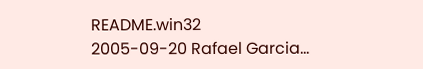README.win32
2005-09-20 Rafael Garcia...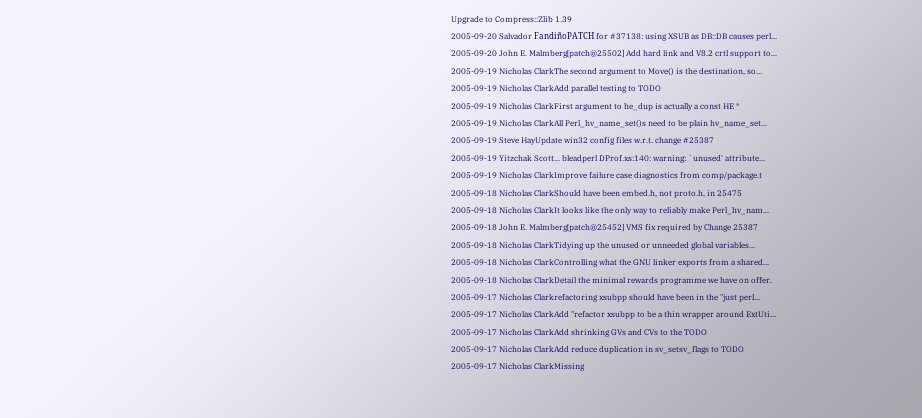Upgrade to Compress::Zlib 1.39
2005-09-20 Salvador FandiñoPATCH for #37138: using XSUB as DB::DB causes perl...
2005-09-20 John E. Malmberg[patch@25502] Add hard link and V8.2 crtl support to...
2005-09-19 Nicholas ClarkThe second argument to Move() is the destination, so...
2005-09-19 Nicholas ClarkAdd parallel testing to TODO
2005-09-19 Nicholas ClarkFirst argument to he_dup is actually a const HE *
2005-09-19 Nicholas ClarkAll Perl_hv_name_set()s need to be plain hv_name_set...
2005-09-19 Steve HayUpdate win32 config files w.r.t. change #25387
2005-09-19 Yitzchak Scott... bleadperl DProf.xs:140: warning: `unused' attribute...
2005-09-19 Nicholas ClarkImprove failure case diagnostics from comp/package.t
2005-09-18 Nicholas ClarkShould have been embed.h, not proto.h, in 25475
2005-09-18 Nicholas ClarkIt looks like the only way to reliably make Perl_hv_nam...
2005-09-18 John E. Malmberg[patch@25452] VMS fix required by Change 25387
2005-09-18 Nicholas ClarkTidying up the unused or unneeded global variables...
2005-09-18 Nicholas ClarkControlling what the GNU linker exports from a shared...
2005-09-18 Nicholas ClarkDetail the minimal rewards programme we have on offer.
2005-09-17 Nicholas Clarkrefactoring xsubpp should have been in the "just perl...
2005-09-17 Nicholas ClarkAdd "refactor xsubpp to be a thin wrapper around ExtUti...
2005-09-17 Nicholas ClarkAdd shrinking GVs and CVs to the TODO
2005-09-17 Nicholas ClarkAdd reduce duplication in sv_setsv_flags to TODO
2005-09-17 Nicholas ClarkMissing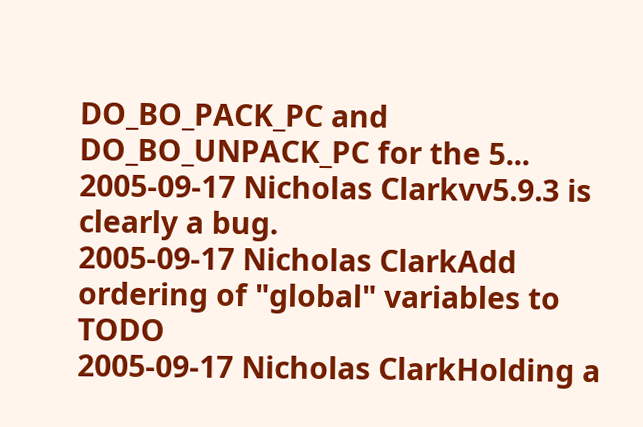DO_BO_PACK_PC and DO_BO_UNPACK_PC for the 5...
2005-09-17 Nicholas Clarkvv5.9.3 is clearly a bug.
2005-09-17 Nicholas ClarkAdd ordering of "global" variables to TODO
2005-09-17 Nicholas ClarkHolding a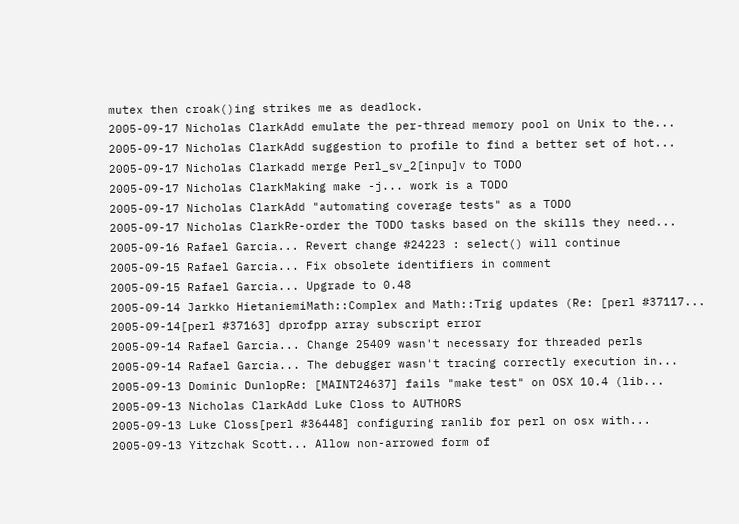mutex then croak()ing strikes me as deadlock.
2005-09-17 Nicholas ClarkAdd emulate the per-thread memory pool on Unix to the...
2005-09-17 Nicholas ClarkAdd suggestion to profile to find a better set of hot...
2005-09-17 Nicholas Clarkadd merge Perl_sv_2[inpu]v to TODO
2005-09-17 Nicholas ClarkMaking make -j... work is a TODO
2005-09-17 Nicholas ClarkAdd "automating coverage tests" as a TODO
2005-09-17 Nicholas ClarkRe-order the TODO tasks based on the skills they need...
2005-09-16 Rafael Garcia... Revert change #24223 : select() will continue
2005-09-15 Rafael Garcia... Fix obsolete identifiers in comment
2005-09-15 Rafael Garcia... Upgrade to 0.48
2005-09-14 Jarkko HietaniemiMath::Complex and Math::Trig updates (Re: [perl #37117...
2005-09-14[perl #37163] dprofpp array subscript error
2005-09-14 Rafael Garcia... Change 25409 wasn't necessary for threaded perls
2005-09-14 Rafael Garcia... The debugger wasn't tracing correctly execution in...
2005-09-13 Dominic DunlopRe: [MAINT24637] fails "make test" on OSX 10.4 (lib...
2005-09-13 Nicholas ClarkAdd Luke Closs to AUTHORS
2005-09-13 Luke Closs[perl #36448] configuring ranlib for perl on osx with...
2005-09-13 Yitzchak Scott... Allow non-arrowed form of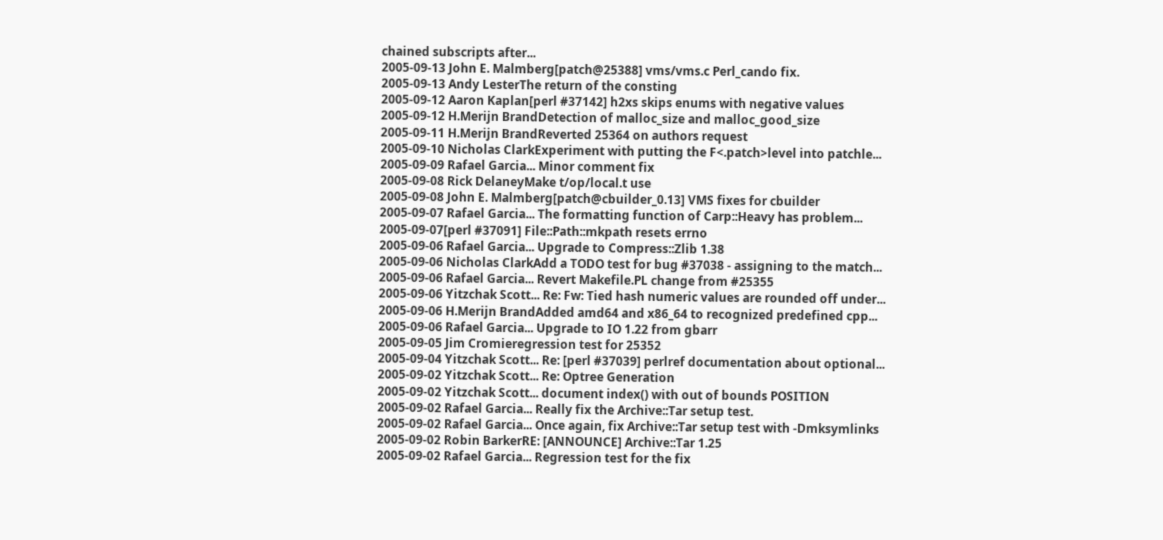chained subscripts after...
2005-09-13 John E. Malmberg[patch@25388] vms/vms.c Perl_cando fix.
2005-09-13 Andy LesterThe return of the consting
2005-09-12 Aaron Kaplan[perl #37142] h2xs skips enums with negative values
2005-09-12 H.Merijn BrandDetection of malloc_size and malloc_good_size
2005-09-11 H.Merijn BrandReverted 25364 on authors request
2005-09-10 Nicholas ClarkExperiment with putting the F<.patch>level into patchle...
2005-09-09 Rafael Garcia... Minor comment fix
2005-09-08 Rick DelaneyMake t/op/local.t use
2005-09-08 John E. Malmberg[patch@cbuilder_0.13] VMS fixes for cbuilder
2005-09-07 Rafael Garcia... The formatting function of Carp::Heavy has problem...
2005-09-07[perl #37091] File::Path::mkpath resets errno
2005-09-06 Rafael Garcia... Upgrade to Compress::Zlib 1.38
2005-09-06 Nicholas ClarkAdd a TODO test for bug #37038 - assigning to the match...
2005-09-06 Rafael Garcia... Revert Makefile.PL change from #25355
2005-09-06 Yitzchak Scott... Re: Fw: Tied hash numeric values are rounded off under...
2005-09-06 H.Merijn BrandAdded amd64 and x86_64 to recognized predefined cpp...
2005-09-06 Rafael Garcia... Upgrade to IO 1.22 from gbarr
2005-09-05 Jim Cromieregression test for 25352
2005-09-04 Yitzchak Scott... Re: [perl #37039] perlref documentation about optional...
2005-09-02 Yitzchak Scott... Re: Optree Generation
2005-09-02 Yitzchak Scott... document index() with out of bounds POSITION
2005-09-02 Rafael Garcia... Really fix the Archive::Tar setup test.
2005-09-02 Rafael Garcia... Once again, fix Archive::Tar setup test with -Dmksymlinks
2005-09-02 Robin BarkerRE: [ANNOUNCE] Archive::Tar 1.25
2005-09-02 Rafael Garcia... Regression test for the fix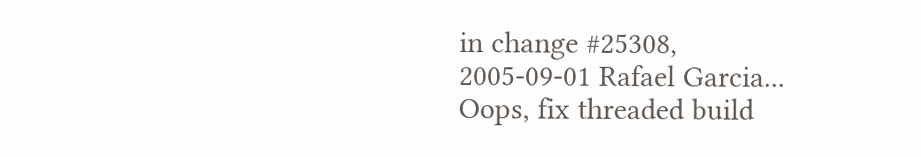in change #25308,
2005-09-01 Rafael Garcia... Oops, fix threaded build